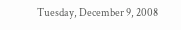Tuesday, December 9, 2008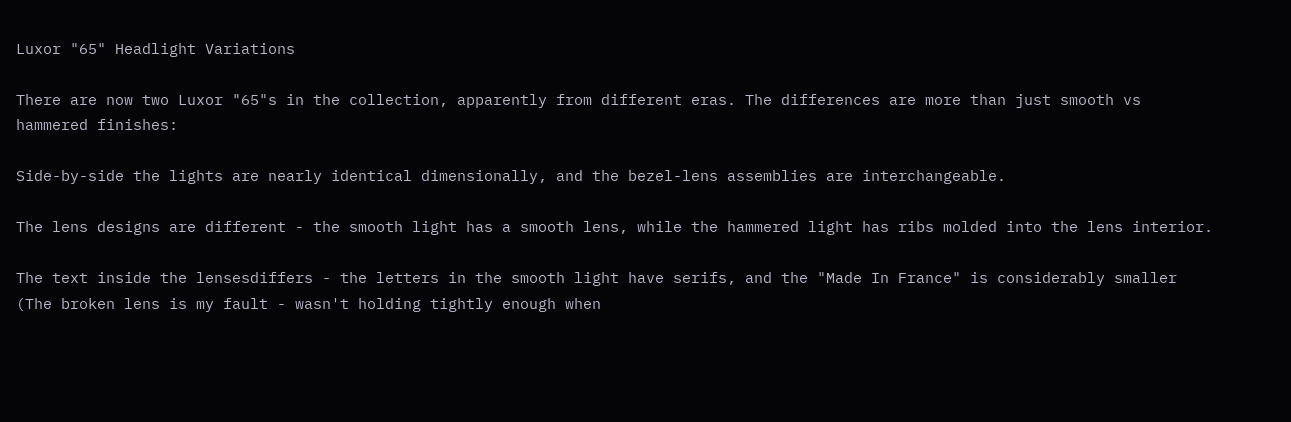Luxor "65" Headlight Variations

There are now two Luxor "65"s in the collection, apparently from different eras. The differences are more than just smooth vs hammered finishes:

Side-by-side the lights are nearly identical dimensionally, and the bezel-lens assemblies are interchangeable.

The lens designs are different - the smooth light has a smooth lens, while the hammered light has ribs molded into the lens interior.

The text inside the lensesdiffers - the letters in the smooth light have serifs, and the "Made In France" is considerably smaller (The broken lens is my fault - wasn't holding tightly enough when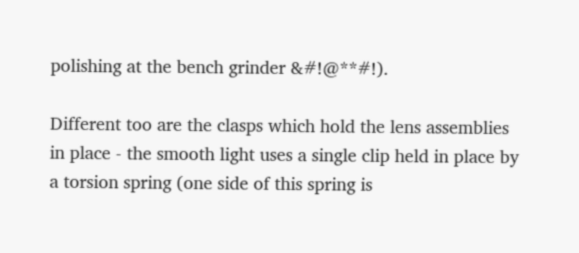polishing at the bench grinder &#!@**#!).

Different too are the clasps which hold the lens assemblies in place - the smooth light uses a single clip held in place by a torsion spring (one side of this spring is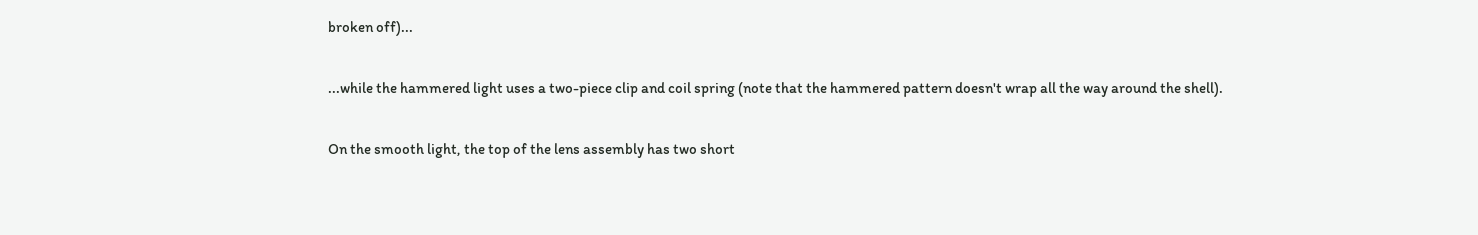broken off)...

...while the hammered light uses a two-piece clip and coil spring (note that the hammered pattern doesn't wrap all the way around the shell).

On the smooth light, the top of the lens assembly has two short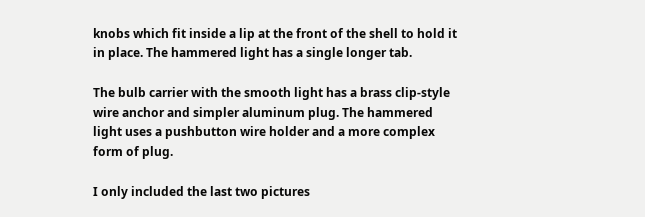knobs which fit inside a lip at the front of the shell to hold it in place. The hammered light has a single longer tab.

The bulb carrier with the smooth light has a brass clip-style wire anchor and simpler aluminum plug. The hammered light uses a pushbutton wire holder and a more complex form of plug.

I only included the last two pictures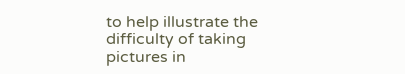to help illustrate the difficulty of taking pictures in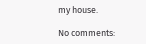my house.

No comments: